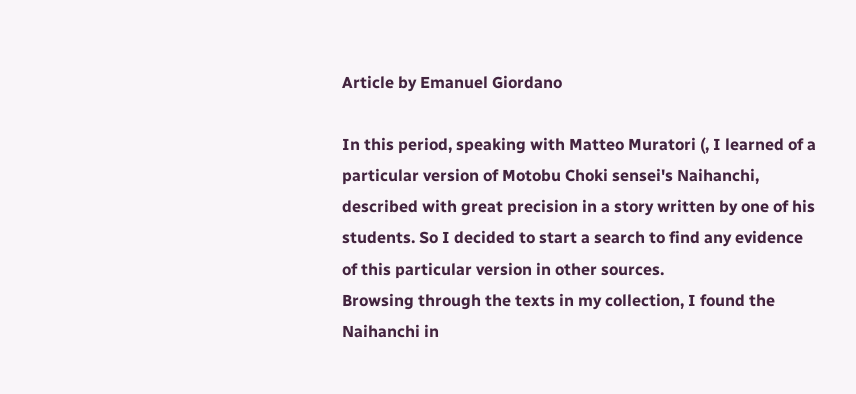Article by Emanuel Giordano

In this period, speaking with Matteo Muratori (, I learned of a particular version of Motobu Choki sensei's Naihanchi, described with great precision in a story written by one of his students. So I decided to start a search to find any evidence of this particular version in other sources.
Browsing through the texts in my collection, I found the Naihanchi in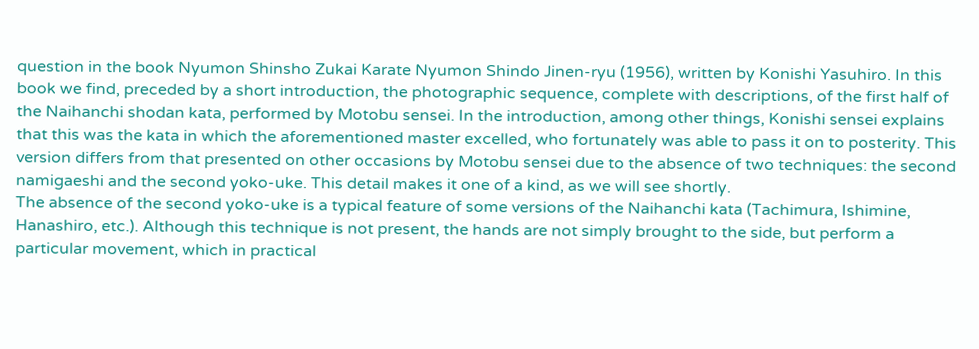question in the book Nyumon Shinsho Zukai Karate Nyumon Shindo Jinen-ryu (1956), written by Konishi Yasuhiro. In this book we find, preceded by a short introduction, the photographic sequence, complete with descriptions, of the first half of the Naihanchi shodan kata, performed by Motobu sensei. In the introduction, among other things, Konishi sensei explains that this was the kata in which the aforementioned master excelled, who fortunately was able to pass it on to posterity. This version differs from that presented on other occasions by Motobu sensei due to the absence of two techniques: the second namigaeshi and the second yoko-uke. This detail makes it one of a kind, as we will see shortly.
The absence of the second yoko-uke is a typical feature of some versions of the Naihanchi kata (Tachimura, Ishimine, Hanashiro, etc.). Although this technique is not present, the hands are not simply brought to the side, but perform a particular movement, which in practical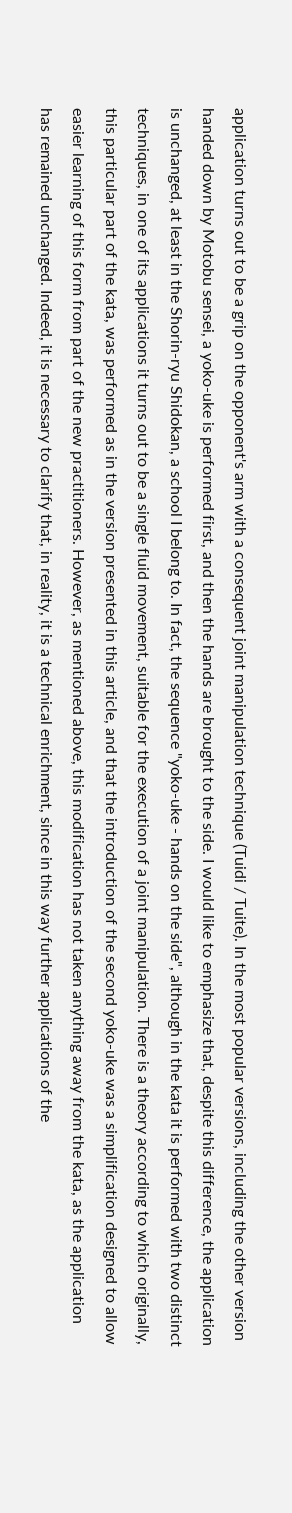application turns out to be a grip on the opponent's arm with a consequent joint manipulation technique (Tuidi / Tuite). In the most popular versions, including the other version handed down by Motobu sensei, a yoko-uke is performed first, and then the hands are brought to the side. I would like to emphasize that, despite this difference, the application is unchanged, at least in the Shorin-ryu Shidokan, a school I belong to. In fact, the sequence "yoko-uke - hands on the side", although in the kata it is performed with two distinct techniques, in one of its applications it turns out to be a single fluid movement, suitable for the execution of a joint manipulation. There is a theory according to which originally, this particular part of the kata, was performed as in the version presented in this article, and that the introduction of the second yoko-uke was a simplification designed to allow easier learning of this form from part of the new practitioners. However, as mentioned above, this modification has not taken anything away from the kata, as the application has remained unchanged. Indeed, it is necessary to clarify that, in reality, it is a technical enrichment, since in this way further applications of the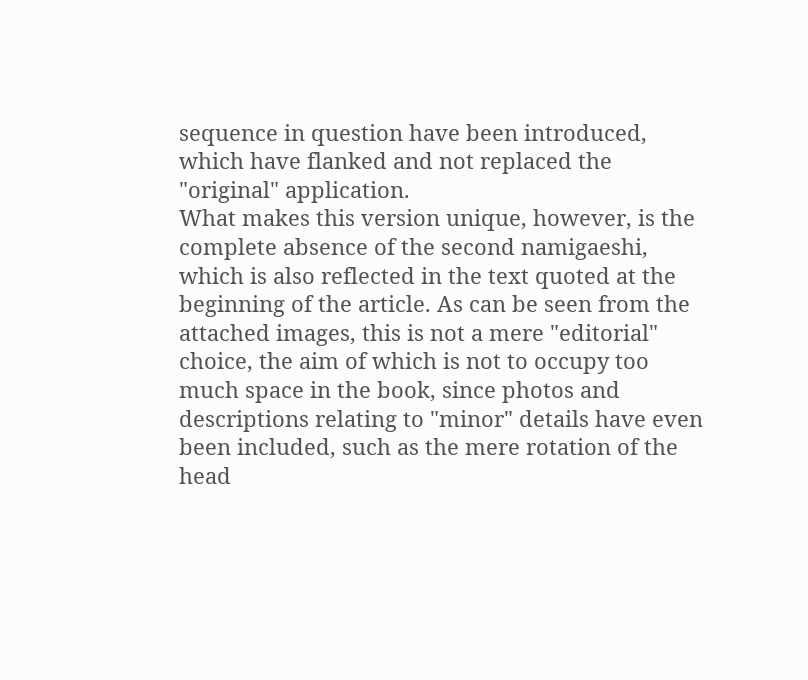sequence in question have been introduced, which have flanked and not replaced the "original" application.
What makes this version unique, however, is the complete absence of the second namigaeshi, which is also reflected in the text quoted at the beginning of the article. As can be seen from the attached images, this is not a mere "editorial" choice, the aim of which is not to occupy too much space in the book, since photos and descriptions relating to "minor" details have even been included, such as the mere rotation of the head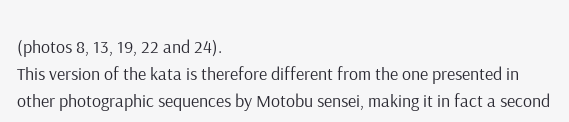(photos 8, 13, 19, 22 and 24).
This version of the kata is therefore different from the one presented in other photographic sequences by Motobu sensei, making it in fact a second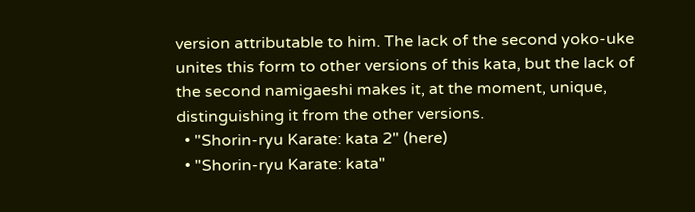version attributable to him. The lack of the second yoko-uke unites this form to other versions of this kata, but the lack of the second namigaeshi makes it, at the moment, unique, distinguishing it from the other versions.
  • "Shorin-ryu Karate: kata 2" (here)
  • "Shorin-ryu Karate: kata"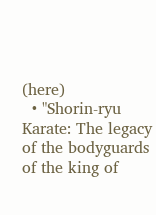(here)
  • "Shorin-ryu Karate: The legacy of the bodyguards of the king of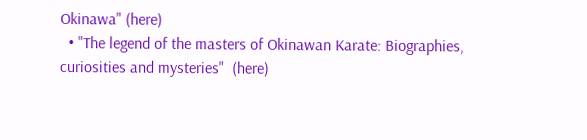Okinawa" (here)
  • "The legend of the masters of Okinawan Karate: Biographies, curiosities and mysteries"  (here)